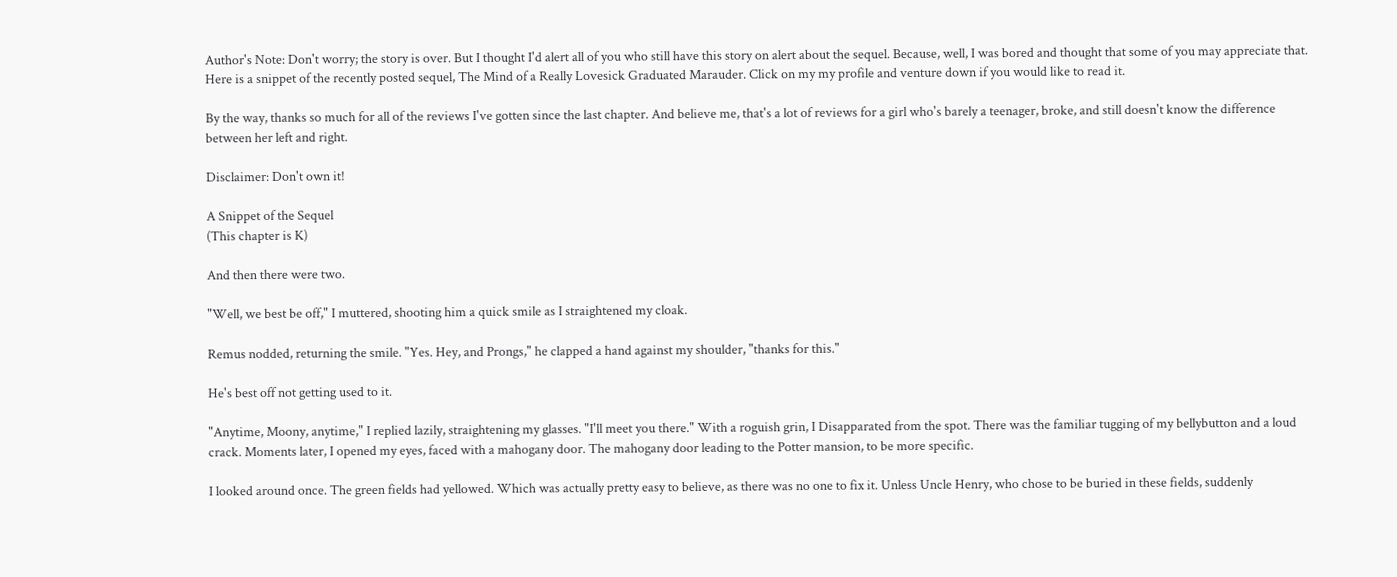Author's Note: Don't worry; the story is over. But I thought I'd alert all of you who still have this story on alert about the sequel. Because, well, I was bored and thought that some of you may appreciate that. Here is a snippet of the recently posted sequel, The Mind of a Really Lovesick Graduated Marauder. Click on my my profile and venture down if you would like to read it.

By the way, thanks so much for all of the reviews I've gotten since the last chapter. And believe me, that's a lot of reviews for a girl who's barely a teenager, broke, and still doesn't know the difference between her left and right.

Disclaimer: Don't own it!

A Snippet of the Sequel
(This chapter is K)

And then there were two.

"Well, we best be off," I muttered, shooting him a quick smile as I straightened my cloak.

Remus nodded, returning the smile. "Yes. Hey, and Prongs," he clapped a hand against my shoulder, "thanks for this."

He's best off not getting used to it.

"Anytime, Moony, anytime," I replied lazily, straightening my glasses. "I'll meet you there." With a roguish grin, I Disapparated from the spot. There was the familiar tugging of my bellybutton and a loud crack. Moments later, I opened my eyes, faced with a mahogany door. The mahogany door leading to the Potter mansion, to be more specific.

I looked around once. The green fields had yellowed. Which was actually pretty easy to believe, as there was no one to fix it. Unless Uncle Henry, who chose to be buried in these fields, suddenly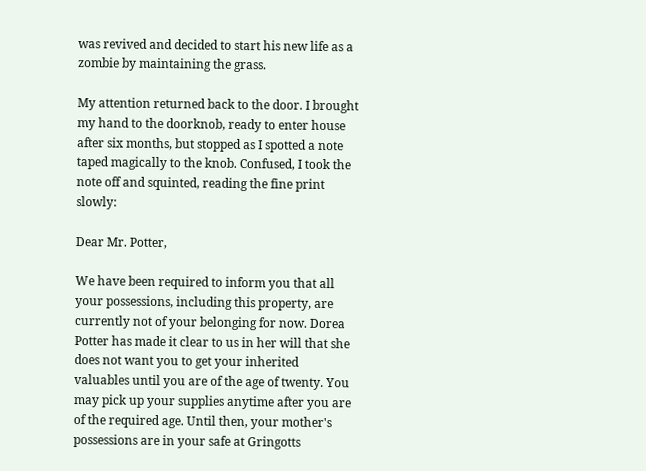was revived and decided to start his new life as a zombie by maintaining the grass.

My attention returned back to the door. I brought my hand to the doorknob, ready to enter house after six months, but stopped as I spotted a note taped magically to the knob. Confused, I took the note off and squinted, reading the fine print slowly:

Dear Mr. Potter,

We have been required to inform you that all your possessions, including this property, are currently not of your belonging for now. Dorea Potter has made it clear to us in her will that she does not want you to get your inherited valuables until you are of the age of twenty. You may pick up your supplies anytime after you are of the required age. Until then, your mother's possessions are in your safe at Gringotts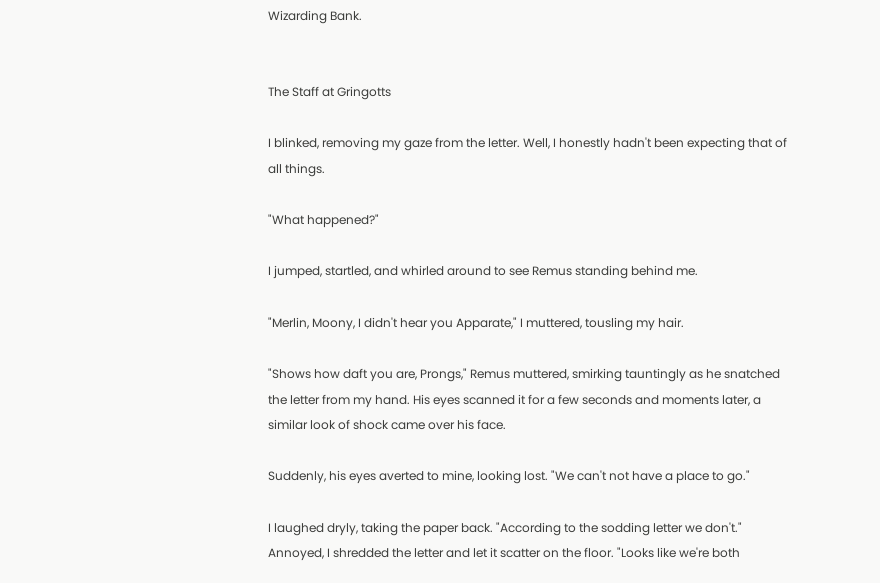Wizarding Bank.


The Staff at Gringotts

I blinked, removing my gaze from the letter. Well, I honestly hadn't been expecting that of all things.

"What happened?"

I jumped, startled, and whirled around to see Remus standing behind me.

"Merlin, Moony, I didn't hear you Apparate," I muttered, tousling my hair.

"Shows how daft you are, Prongs," Remus muttered, smirking tauntingly as he snatched the letter from my hand. His eyes scanned it for a few seconds and moments later, a similar look of shock came over his face.

Suddenly, his eyes averted to mine, looking lost. "We can't not have a place to go."

I laughed dryly, taking the paper back. "According to the sodding letter we don't." Annoyed, I shredded the letter and let it scatter on the floor. "Looks like we're both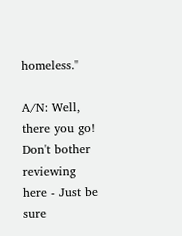homeless."

A/N: Well, there you go! Don't bother reviewing here - Just be sure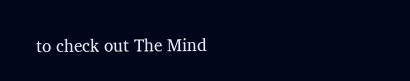to check out The Mind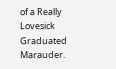of a Really Lovesick Graduated Marauder.